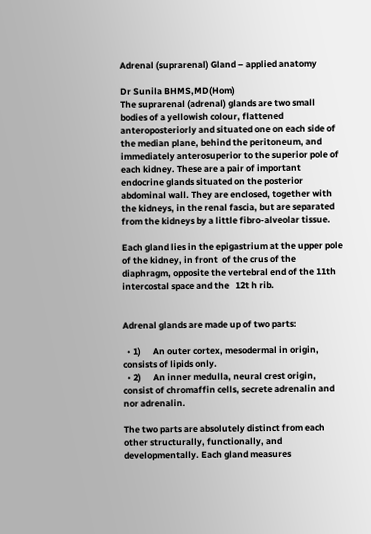Adrenal (suprarenal) Gland – applied anatomy

Dr Sunila BHMS,MD(Hom)
The suprarenal (adrenal) glands are two small bodies of a yellowish colour, flattened anteroposteriorly and situated one on each side of the median plane, behind the peritoneum, and immediately anterosuperior to the superior pole of each kidney. These are a pair of important endocrine glands situated on the posterior abdominal wall. They are enclosed, together with the kidneys, in the renal fascia, but are separated from the kidneys by a little fibro-alveolar tissue.

Each gland lies in the epigastrium at the upper pole of the kidney, in front  of the crus of the diaphragm, opposite the vertebral end of the 11th  intercostal space and the   12t h rib.


Adrenal glands are made up of two parts:

  • 1)      An outer cortex, mesodermal in origin, consists of lipids only.
  • 2)      An inner medulla, neural crest origin, consist of chromaffin cells, secrete adrenalin and nor adrenalin.

The two parts are absolutely distinct from each other structurally, functionally, and developmentally. Each gland measures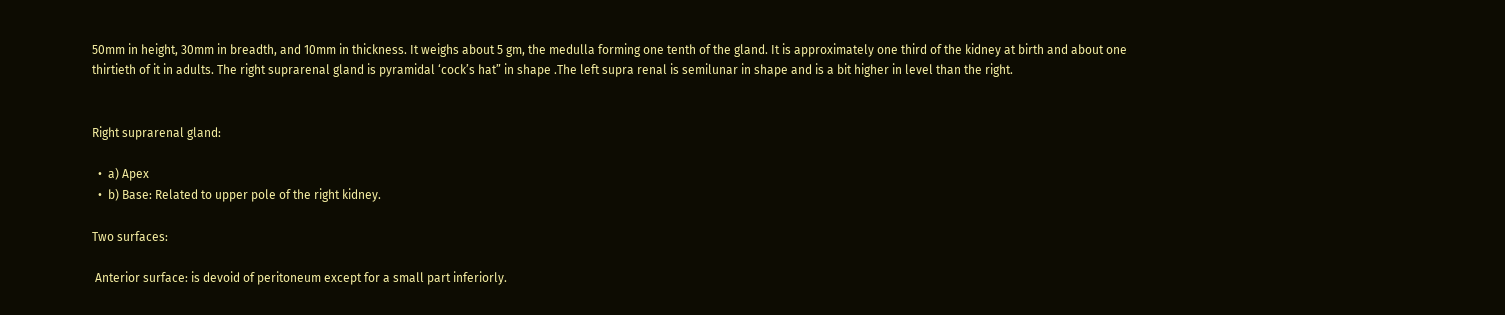50mm in height, 30mm in breadth, and 10mm in thickness. It weighs about 5 gm, the medulla forming one tenth of the gland. It is approximately one third of the kidney at birth and about one thirtieth of it in adults. The right suprarenal gland is pyramidal ‘cock’s hat” in shape .The left supra renal is semilunar in shape and is a bit higher in level than the right.


Right suprarenal gland:

  •  a) Apex
  •  b) Base: Related to upper pole of the right kidney.

Two surfaces:

 Anterior surface: is devoid of peritoneum except for a small part inferiorly.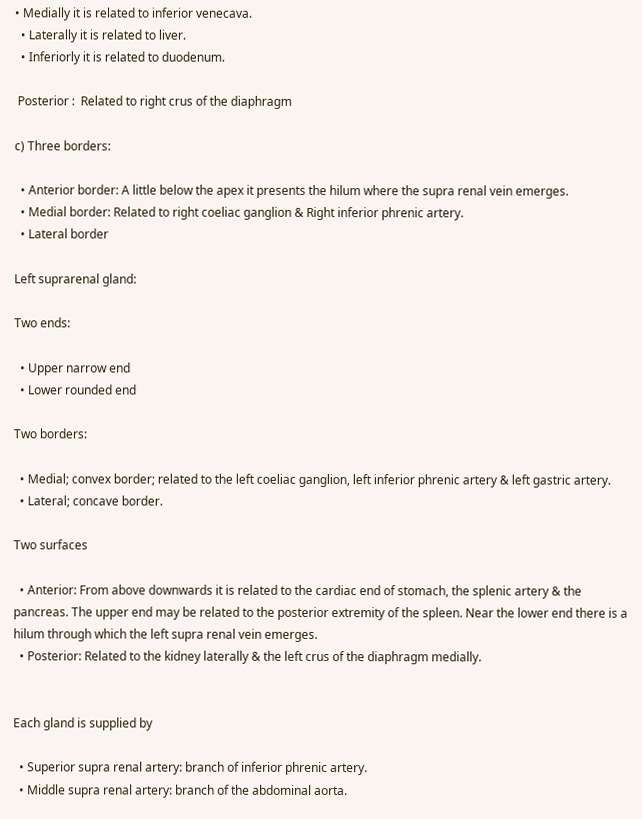• Medially it is related to inferior venecava.
  • Laterally it is related to liver.
  • Inferiorly it is related to duodenum.

 Posterior :  Related to right crus of the diaphragm

c) Three borders:

  • Anterior border: A little below the apex it presents the hilum where the supra renal vein emerges.
  • Medial border: Related to right coeliac ganglion & Right inferior phrenic artery.
  • Lateral border

Left suprarenal gland:

Two ends:

  • Upper narrow end
  • Lower rounded end

Two borders:

  • Medial; convex border; related to the left coeliac ganglion, left inferior phrenic artery & left gastric artery.
  • Lateral; concave border.

Two surfaces

  • Anterior: From above downwards it is related to the cardiac end of stomach, the splenic artery & the pancreas. The upper end may be related to the posterior extremity of the spleen. Near the lower end there is a hilum through which the left supra renal vein emerges.
  • Posterior: Related to the kidney laterally & the left crus of the diaphragm medially.


Each gland is supplied by

  • Superior supra renal artery: branch of inferior phrenic artery.
  • Middle supra renal artery: branch of the abdominal aorta.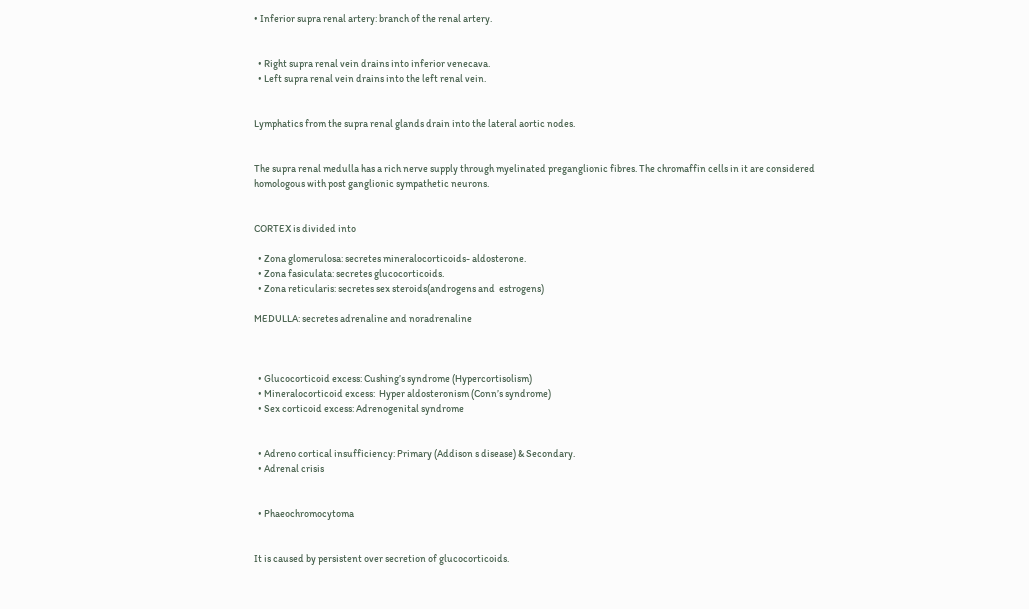• Inferior supra renal artery: branch of the renal artery.


  • Right supra renal vein drains into inferior venecava.
  • Left supra renal vein drains into the left renal vein.


Lymphatics from the supra renal glands drain into the lateral aortic nodes.


The supra renal medulla has a rich nerve supply through myelinated preganglionic fibres. The chromaffin cells in it are considered homologous with post ganglionic sympathetic neurons.


CORTEX is divided into

  • Zona glomerulosa: secretes mineralocorticoids- aldosterone.
  • Zona fasiculata: secretes glucocorticoids.
  • Zona reticularis: secretes sex steroids(androgens and  estrogens)

MEDULLA: secretes adrenaline and noradrenaline



  • Glucocorticoid excess: Cushing’s syndrome (Hypercortisolism)
  • Mineralocorticoid excess:  Hyper aldosteronism (Conn’s syndrome)
  • Sex corticoid excess: Adrenogenital syndrome


  • Adreno cortical insufficiency: Primary (Addison s disease) & Secondary.
  • Adrenal crisis


  • Phaeochromocytoma


It is caused by persistent over secretion of glucocorticoids.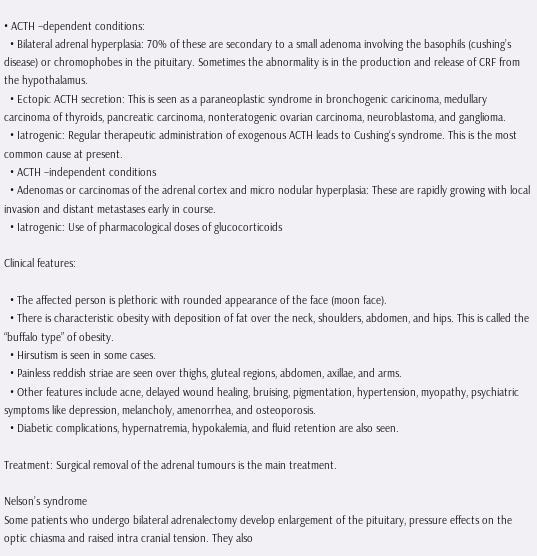• ACTH –dependent conditions:
  • Bilateral adrenal hyperplasia: 70% of these are secondary to a small adenoma involving the basophils (cushing’s disease) or chromophobes in the pituitary. Sometimes the abnormality is in the production and release of CRF from the hypothalamus.
  • Ectopic ACTH secretion: This is seen as a paraneoplastic syndrome in bronchogenic caricinoma, medullary carcinoma of thyroids, pancreatic carcinoma, nonteratogenic ovarian carcinoma, neuroblastoma, and ganglioma.
  • Iatrogenic: Regular therapeutic administration of exogenous ACTH leads to Cushing‘s syndrome. This is the most common cause at present.
  • ACTH –independent conditions
  • Adenomas or carcinomas of the adrenal cortex and micro nodular hyperplasia: These are rapidly growing with local invasion and distant metastases early in course.
  • Iatrogenic: Use of pharmacological doses of glucocorticoids

Clinical features:

  • The affected person is plethoric with rounded appearance of the face (moon face).
  • There is characteristic obesity with deposition of fat over the neck, shoulders, abdomen, and hips. This is called the “buffalo type” of obesity.
  • Hirsutism is seen in some cases.
  • Painless reddish striae are seen over thighs, gluteal regions, abdomen, axillae, and arms.
  • Other features include acne, delayed wound healing, bruising, pigmentation, hypertension, myopathy, psychiatric symptoms like depression, melancholy, amenorrhea, and osteoporosis.
  • Diabetic complications, hypernatremia, hypokalemia, and fluid retention are also seen.

Treatment: Surgical removal of the adrenal tumours is the main treatment.

Nelson’s syndrome
Some patients who undergo bilateral adrenalectomy develop enlargement of the pituitary, pressure effects on the optic chiasma and raised intra cranial tension. They also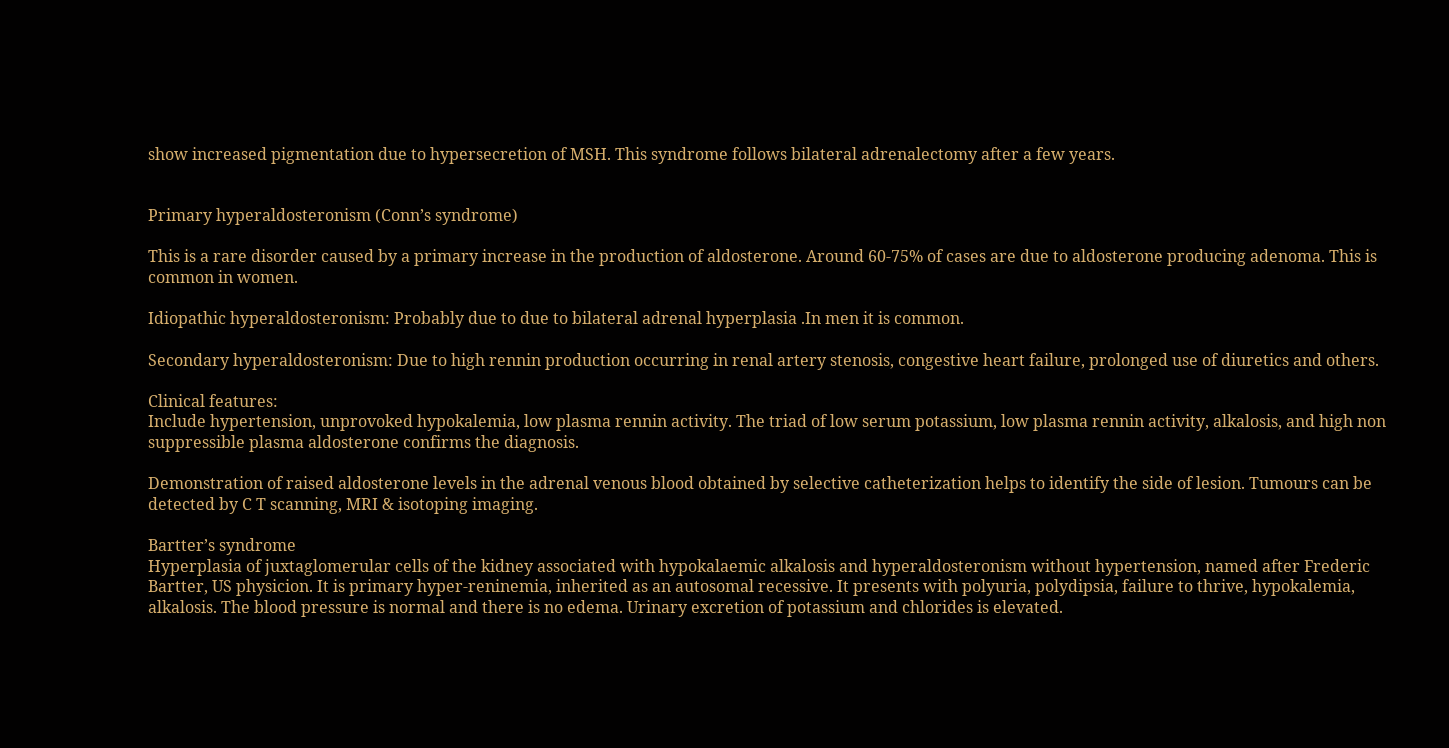show increased pigmentation due to hypersecretion of MSH. This syndrome follows bilateral adrenalectomy after a few years.


Primary hyperaldosteronism (Conn’s syndrome)

This is a rare disorder caused by a primary increase in the production of aldosterone. Around 60-75% of cases are due to aldosterone producing adenoma. This is common in women.

Idiopathic hyperaldosteronism: Probably due to due to bilateral adrenal hyperplasia .In men it is common.

Secondary hyperaldosteronism: Due to high rennin production occurring in renal artery stenosis, congestive heart failure, prolonged use of diuretics and others.

Clinical features:
Include hypertension, unprovoked hypokalemia, low plasma rennin activity. The triad of low serum potassium, low plasma rennin activity, alkalosis, and high non suppressible plasma aldosterone confirms the diagnosis.

Demonstration of raised aldosterone levels in the adrenal venous blood obtained by selective catheterization helps to identify the side of lesion. Tumours can be detected by C T scanning, MRI & isotoping imaging.

Bartter’s syndrome
Hyperplasia of juxtaglomerular cells of the kidney associated with hypokalaemic alkalosis and hyperaldosteronism without hypertension, named after Frederic Bartter, US physicion. It is primary hyper-reninemia, inherited as an autosomal recessive. It presents with polyuria, polydipsia, failure to thrive, hypokalemia, alkalosis. The blood pressure is normal and there is no edema. Urinary excretion of potassium and chlorides is elevated.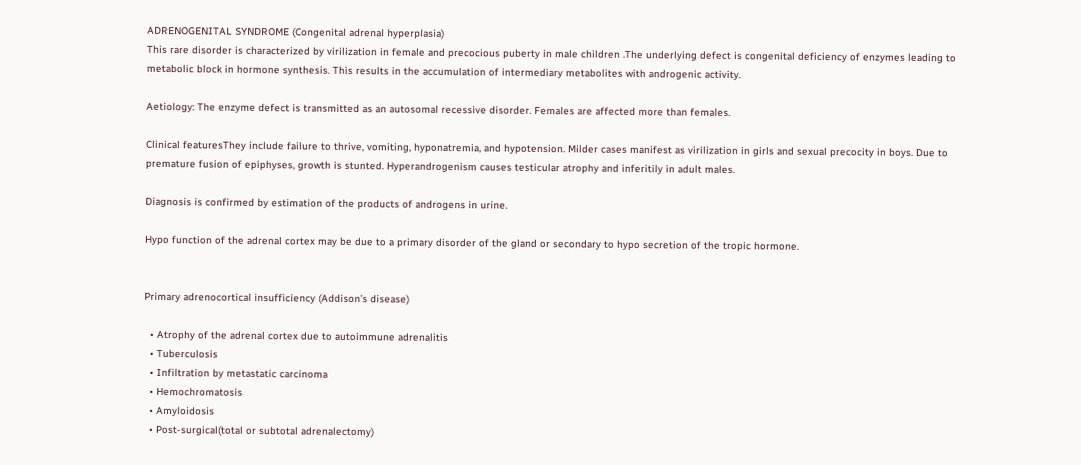ADRENOGENITAL SYNDROME (Congenital adrenal hyperplasia)
This rare disorder is characterized by virilization in female and precocious puberty in male children .The underlying defect is congenital deficiency of enzymes leading to metabolic block in hormone synthesis. This results in the accumulation of intermediary metabolites with androgenic activity.

Aetiology: The enzyme defect is transmitted as an autosomal recessive disorder. Females are affected more than females.

Clinical featuresThey include failure to thrive, vomiting, hyponatremia, and hypotension. Milder cases manifest as virilization in girls and sexual precocity in boys. Due to premature fusion of epiphyses, growth is stunted. Hyperandrogenism causes testicular atrophy and inferitily in adult males.

Diagnosis is confirmed by estimation of the products of androgens in urine.

Hypo function of the adrenal cortex may be due to a primary disorder of the gland or secondary to hypo secretion of the tropic hormone.


Primary adrenocortical insufficiency (Addison’s disease)

  • Atrophy of the adrenal cortex due to autoimmune adrenalitis
  • Tuberculosis
  • Infiltration by metastatic carcinoma
  • Hemochromatosis
  • Amyloidosis
  • Post-surgical(total or subtotal adrenalectomy)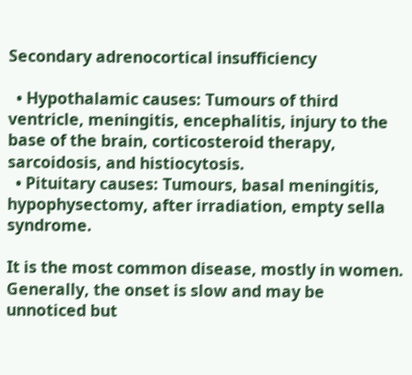Secondary adrenocortical insufficiency

  • Hypothalamic causes: Tumours of third ventricle, meningitis, encephalitis, injury to the base of the brain, corticosteroid therapy, sarcoidosis, and histiocytosis.
  • Pituitary causes: Tumours, basal meningitis, hypophysectomy, after irradiation, empty sella syndrome.

It is the most common disease, mostly in women. Generally, the onset is slow and may be unnoticed but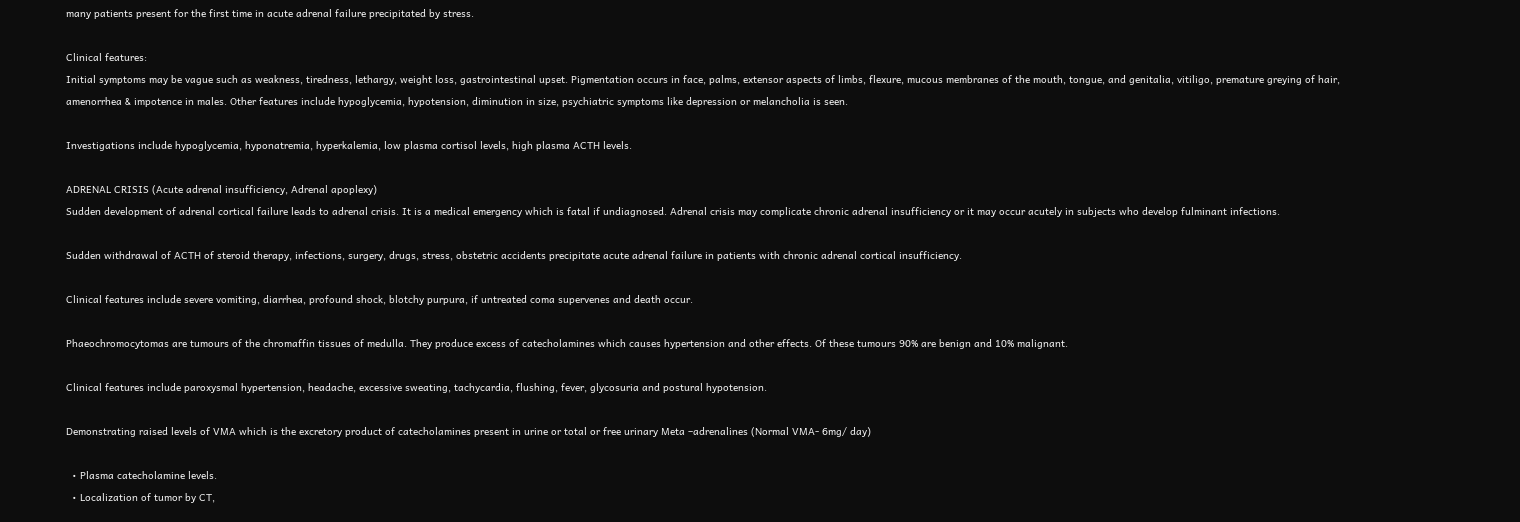many patients present for the first time in acute adrenal failure precipitated by stress.

Clinical features:
Initial symptoms may be vague such as weakness, tiredness, lethargy, weight loss, gastrointestinal upset. Pigmentation occurs in face, palms, extensor aspects of limbs, flexure, mucous membranes of the mouth, tongue, and genitalia, vitiligo, premature greying of hair, amenorrhea & impotence in males. Other features include hypoglycemia, hypotension, diminution in size, psychiatric symptoms like depression or melancholia is seen.

Investigations include hypoglycemia, hyponatremia, hyperkalemia, low plasma cortisol levels, high plasma ACTH levels.

ADRENAL CRISIS (Acute adrenal insufficiency, Adrenal apoplexy)
Sudden development of adrenal cortical failure leads to adrenal crisis. It is a medical emergency which is fatal if undiagnosed. Adrenal crisis may complicate chronic adrenal insufficiency or it may occur acutely in subjects who develop fulminant infections.

Sudden withdrawal of ACTH of steroid therapy, infections, surgery, drugs, stress, obstetric accidents precipitate acute adrenal failure in patients with chronic adrenal cortical insufficiency.

Clinical features include severe vomiting, diarrhea, profound shock, blotchy purpura, if untreated coma supervenes and death occur.

Phaeochromocytomas are tumours of the chromaffin tissues of medulla. They produce excess of catecholamines which causes hypertension and other effects. Of these tumours 90% are benign and 10% malignant.

Clinical features include paroxysmal hypertension, headache, excessive sweating, tachycardia, flushing, fever, glycosuria and postural hypotension.

Demonstrating raised levels of VMA which is the excretory product of catecholamines present in urine or total or free urinary Meta –adrenalines (Normal VMA- 6mg/ day)

  • Plasma catecholamine levels.
  • Localization of tumor by CT,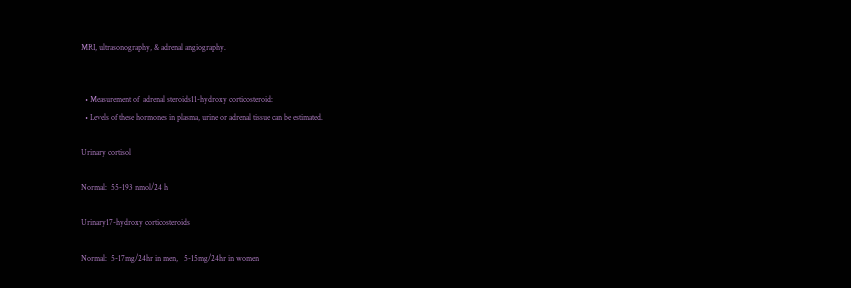MRI, ultrasonography, & adrenal angiography.


  • Measurement of  adrenal steroids11-hydroxy corticosteroid:
  • Levels of these hormones in plasma, urine or adrenal tissue can be estimated.

Urinary cortisol

Normal:  55-193 nmol/24 h

Urinary17-hydroxy corticosteroids

Normal:  5-17mg/24hr in men,   5-15mg/24hr in women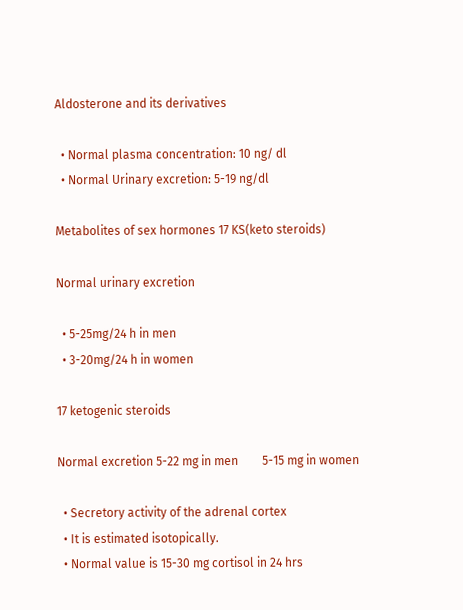Aldosterone and its derivatives

  • Normal plasma concentration: 10 ng/ dl
  • Normal Urinary excretion: 5-19 ng/dl

Metabolites of sex hormones 17 KS(keto steroids)

Normal urinary excretion

  • 5-25mg/24 h in men
  • 3-20mg/24 h in women

17 ketogenic steroids

Normal excretion 5-22 mg in men        5-15 mg in women

  • Secretory activity of the adrenal cortex
  • It is estimated isotopically.
  • Normal value is 15-30 mg cortisol in 24 hrs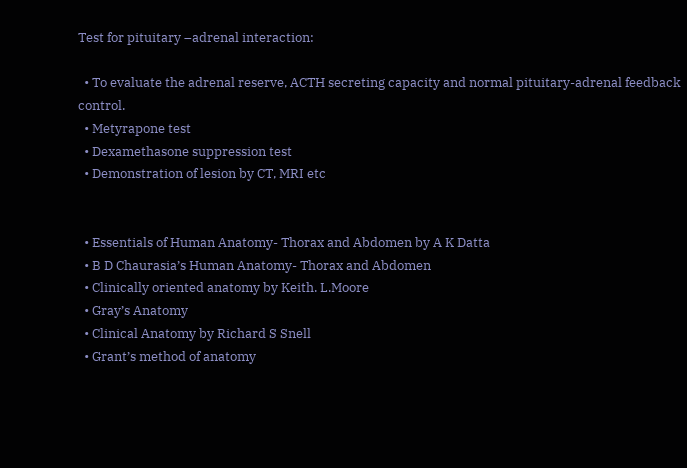Test for pituitary –adrenal interaction:

  • To evaluate the adrenal reserve, ACTH secreting capacity and normal pituitary-adrenal feedback control.
  • Metyrapone test
  • Dexamethasone suppression test
  • Demonstration of lesion by CT, MRI etc


  • Essentials of Human Anatomy- Thorax and Abdomen by A K Datta
  • B D Chaurasia’s Human Anatomy- Thorax and Abdomen
  • Clinically oriented anatomy by Keith. L.Moore
  • Gray’s Anatomy
  • Clinical Anatomy by Richard S Snell
  • Grant’s method of anatomy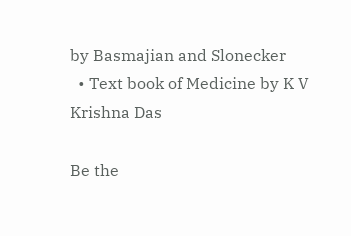by Basmajian and Slonecker
  • Text book of Medicine by K V Krishna Das

Be the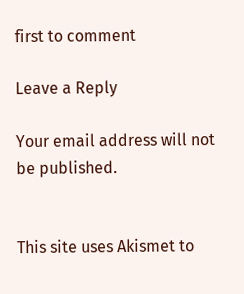first to comment

Leave a Reply

Your email address will not be published.


This site uses Akismet to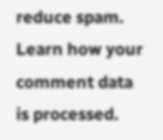reduce spam. Learn how your comment data is processed.